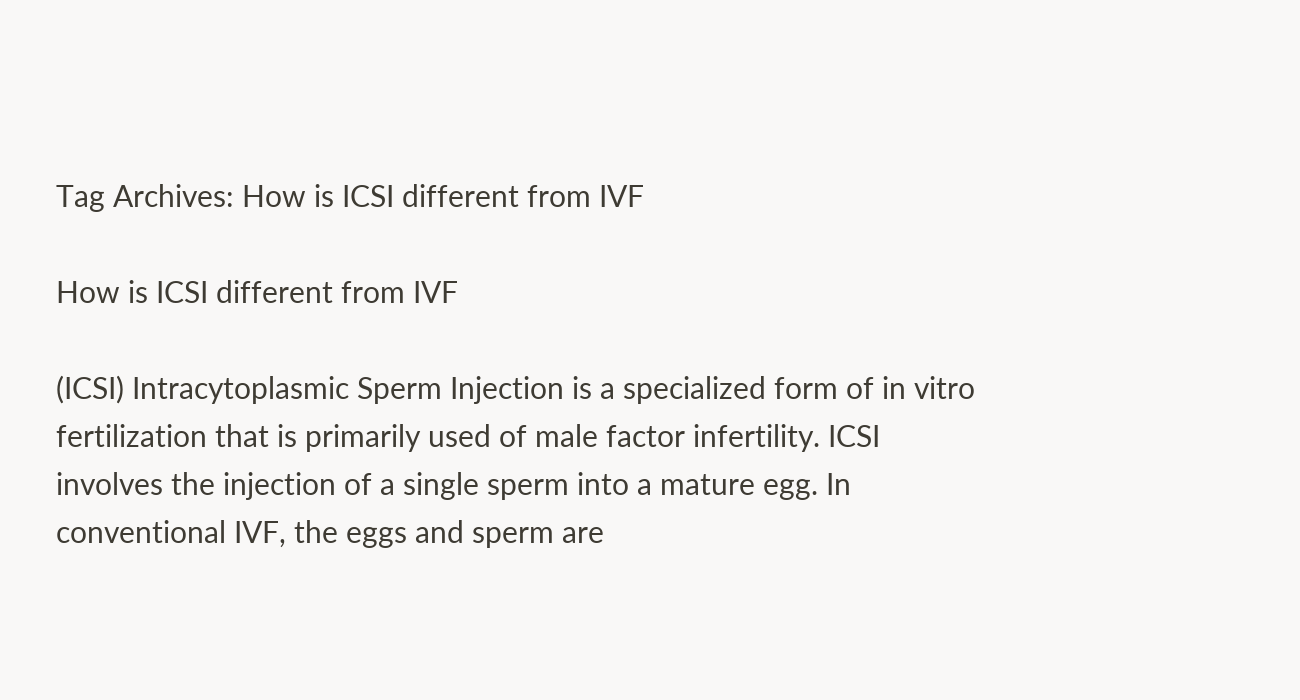Tag Archives: How is ICSI different from IVF

How is ICSI different from IVF

(ICSI) Intracytoplasmic Sperm Injection is a specialized form of in vitro fertilization that is primarily used of male factor infertility. ICSI involves the injection of a single sperm into a mature egg. In conventional IVF, the eggs and sperm are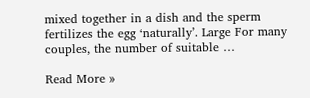mixed together in a dish and the sperm fertilizes the egg ‘naturally’. Large For many couples, the number of suitable …

Read More »